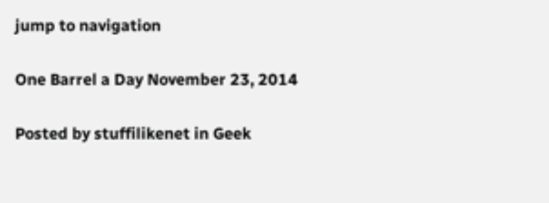jump to navigation

One Barrel a Day November 23, 2014

Posted by stuffilikenet in Geek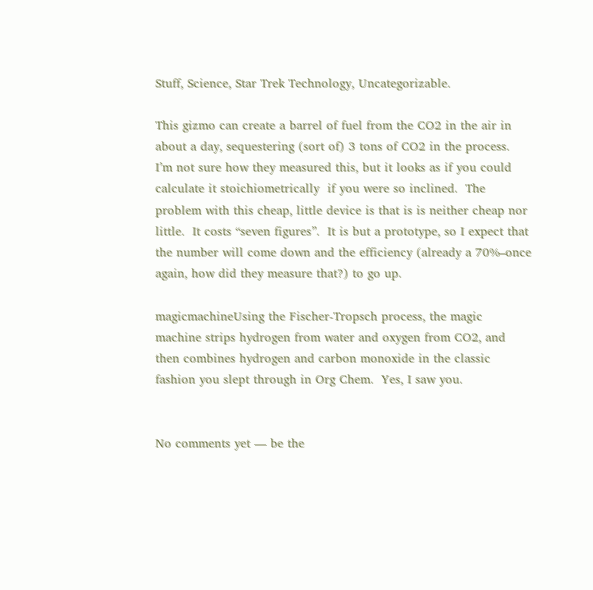Stuff, Science, Star Trek Technology, Uncategorizable.

This gizmo can create a barrel of fuel from the CO2 in the air in about a day, sequestering (sort of) 3 tons of CO2 in the process.  I’m not sure how they measured this, but it looks as if you could calculate it stoichiometrically  if you were so inclined.  The problem with this cheap, little device is that is is neither cheap nor little.  It costs “seven figures”.  It is but a prototype, so I expect that the number will come down and the efficiency (already a 70%–once again, how did they measure that?) to go up.

magicmachineUsing the Fischer-Tropsch process, the magic machine strips hydrogen from water and oxygen from CO2, and then combines hydrogen and carbon monoxide in the classic fashion you slept through in Org Chem.  Yes, I saw you.


No comments yet — be the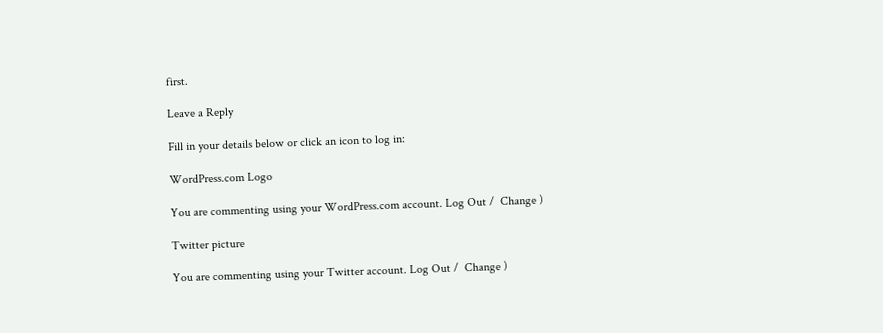first.

Leave a Reply

Fill in your details below or click an icon to log in:

WordPress.com Logo

You are commenting using your WordPress.com account. Log Out /  Change )

Twitter picture

You are commenting using your Twitter account. Log Out /  Change )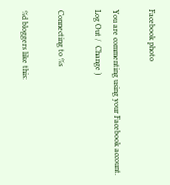Facebook photo

You are commenting using your Facebook account. Log Out /  Change )

Connecting to %s

%d bloggers like this: